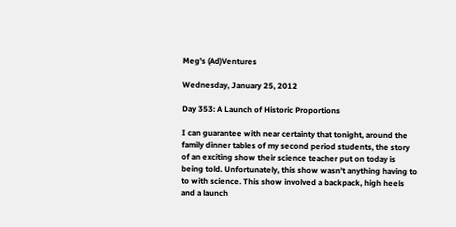Meg's (Ad)Ventures

Wednesday, January 25, 2012

Day 353: A Launch of Historic Proportions

I can guarantee with near certainty that tonight, around the family dinner tables of my second period students, the story of an exciting show their science teacher put on today is being told. Unfortunately, this show wasn't anything having to to with science. This show involved a backpack, high heels and a launch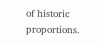of historic proportions.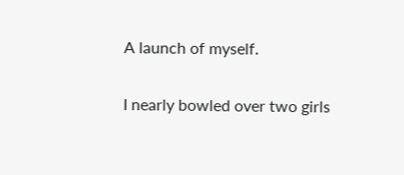A launch of myself.

I nearly bowled over two girls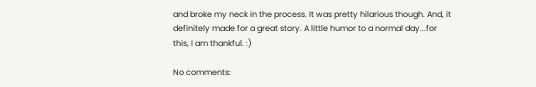and broke my neck in the process. It was pretty hilarious though. And, it definitely made for a great story. A little humor to a normal day...for this, I am thankful. :)

No comments: